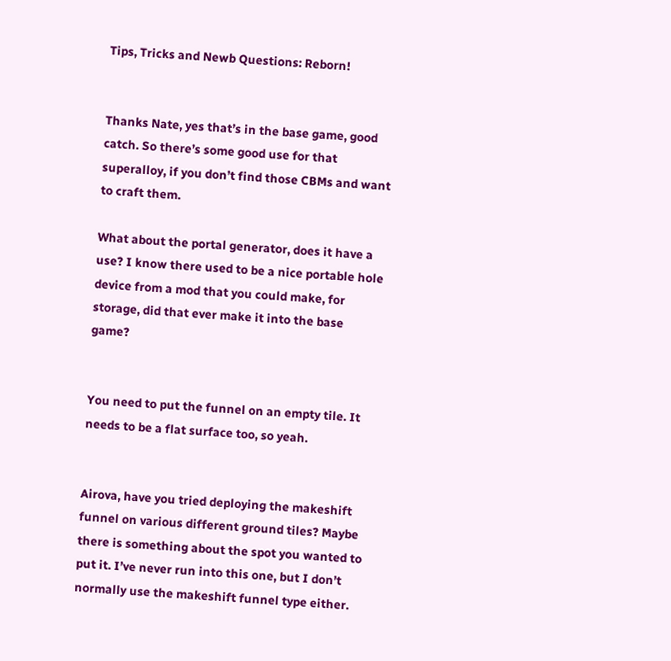Tips, Tricks and Newb Questions: Reborn!


Thanks Nate, yes that’s in the base game, good catch. So there’s some good use for that superalloy, if you don’t find those CBMs and want to craft them.

What about the portal generator, does it have a use? I know there used to be a nice portable hole device from a mod that you could make, for storage, did that ever make it into the base game?


You need to put the funnel on an empty tile. It needs to be a flat surface too, so yeah.


Airova, have you tried deploying the makeshift funnel on various different ground tiles? Maybe there is something about the spot you wanted to put it. I’ve never run into this one, but I don’t normally use the makeshift funnel type either.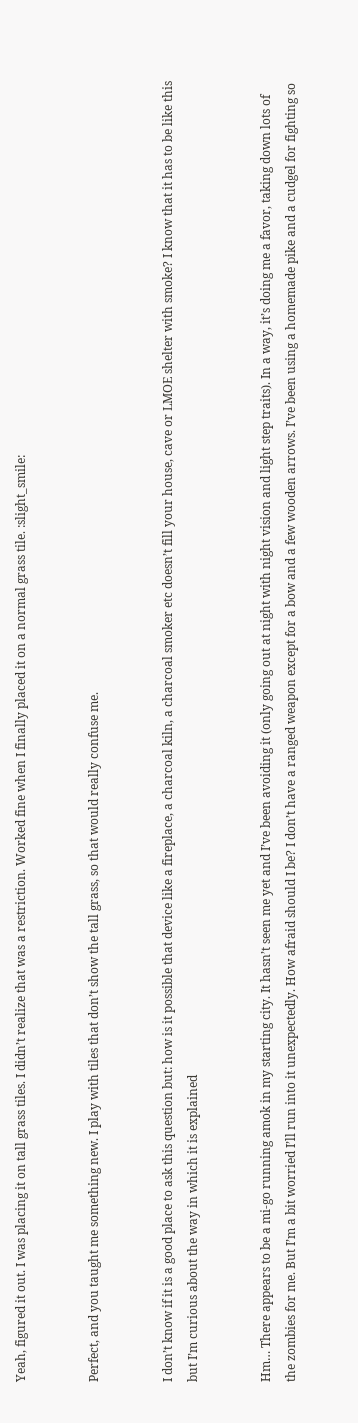Yeah, figured it out. I was placing it on tall grass tiles. I didn’t realize that was a restriction. Worked fine when I finally placed it on a normal grass tile. :slight_smile:


Perfect, and you taught me something new. I play with tiles that don’t show the tall grass, so that would really confuse me.


I don’t know if it is a good place to ask this question but: how is it possible that device like a fireplace, a charcoal kiln, a charcoal smoker etc doesn’t fill your house, cave or LMOE shelter with smoke? I know that it has to be like this but I’m curious about the way in which it is explained


Hm… There appears to be a mi-go running amok in my starting city. It hasn’t seen me yet and I’ve been avoiding it (only going out at night with night vision and light step traits). In a way, it’s doing me a favor, taking down lots of the zombies for me. But I’m a bit worried I’ll run into it unexpectedly. How afraid should I be? I don’t have a ranged weapon except for a bow and a few wooden arrows. I’ve been using a homemade pike and a cudgel for fighting so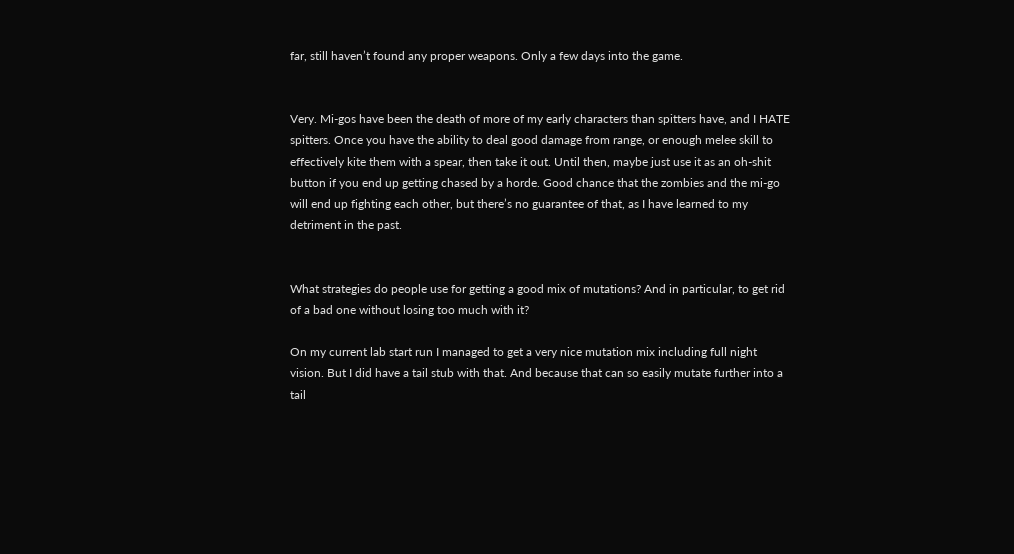far, still haven’t found any proper weapons. Only a few days into the game.


Very. Mi-gos have been the death of more of my early characters than spitters have, and I HATE spitters. Once you have the ability to deal good damage from range, or enough melee skill to effectively kite them with a spear, then take it out. Until then, maybe just use it as an oh-shit button if you end up getting chased by a horde. Good chance that the zombies and the mi-go will end up fighting each other, but there’s no guarantee of that, as I have learned to my detriment in the past.


What strategies do people use for getting a good mix of mutations? And in particular, to get rid of a bad one without losing too much with it?

On my current lab start run I managed to get a very nice mutation mix including full night vision. But I did have a tail stub with that. And because that can so easily mutate further into a tail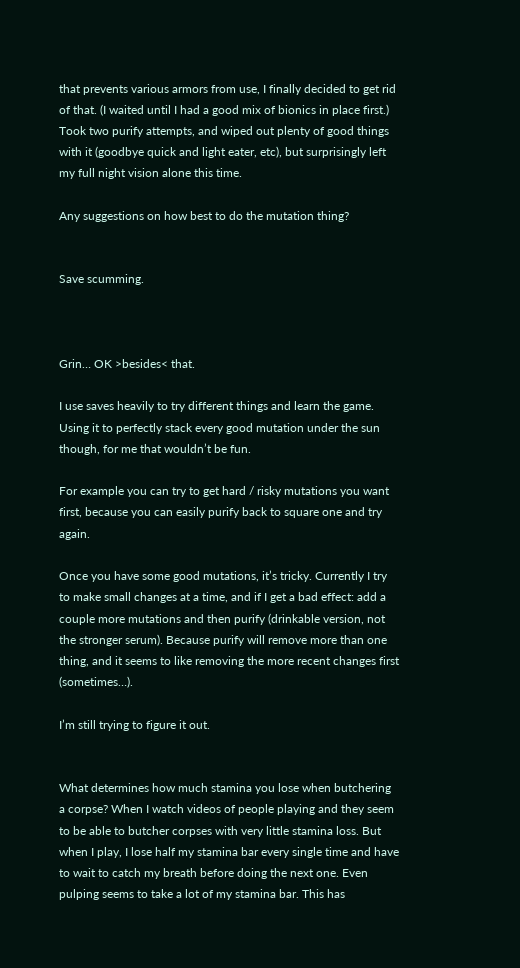that prevents various armors from use, I finally decided to get rid of that. (I waited until I had a good mix of bionics in place first.) Took two purify attempts, and wiped out plenty of good things with it (goodbye quick and light eater, etc), but surprisingly left my full night vision alone this time.

Any suggestions on how best to do the mutation thing?


Save scumming.



Grin… OK >besides< that.

I use saves heavily to try different things and learn the game. Using it to perfectly stack every good mutation under the sun though, for me that wouldn’t be fun.

For example you can try to get hard / risky mutations you want first, because you can easily purify back to square one and try again.

Once you have some good mutations, it’s tricky. Currently I try to make small changes at a time, and if I get a bad effect: add a couple more mutations and then purify (drinkable version, not the stronger serum). Because purify will remove more than one thing, and it seems to like removing the more recent changes first (sometimes…).

I’m still trying to figure it out.


What determines how much stamina you lose when butchering a corpse? When I watch videos of people playing and they seem to be able to butcher corpses with very little stamina loss. But when I play, I lose half my stamina bar every single time and have to wait to catch my breath before doing the next one. Even pulping seems to take a lot of my stamina bar. This has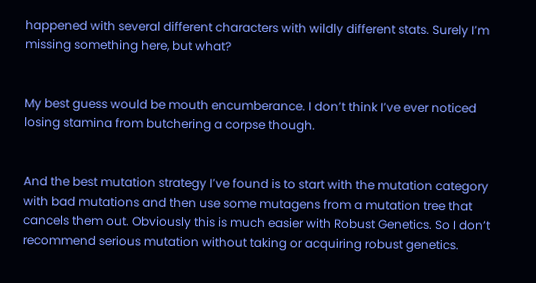happened with several different characters with wildly different stats. Surely I’m missing something here, but what?


My best guess would be mouth encumberance. I don’t think I’ve ever noticed losing stamina from butchering a corpse though.


And the best mutation strategy I’ve found is to start with the mutation category with bad mutations and then use some mutagens from a mutation tree that cancels them out. Obviously this is much easier with Robust Genetics. So I don’t recommend serious mutation without taking or acquiring robust genetics.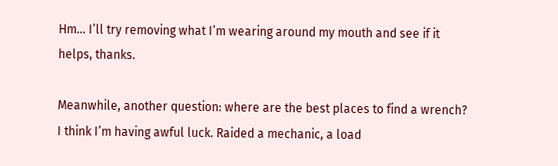Hm… I’ll try removing what I’m wearing around my mouth and see if it helps, thanks.

Meanwhile, another question: where are the best places to find a wrench? I think I’m having awful luck. Raided a mechanic, a load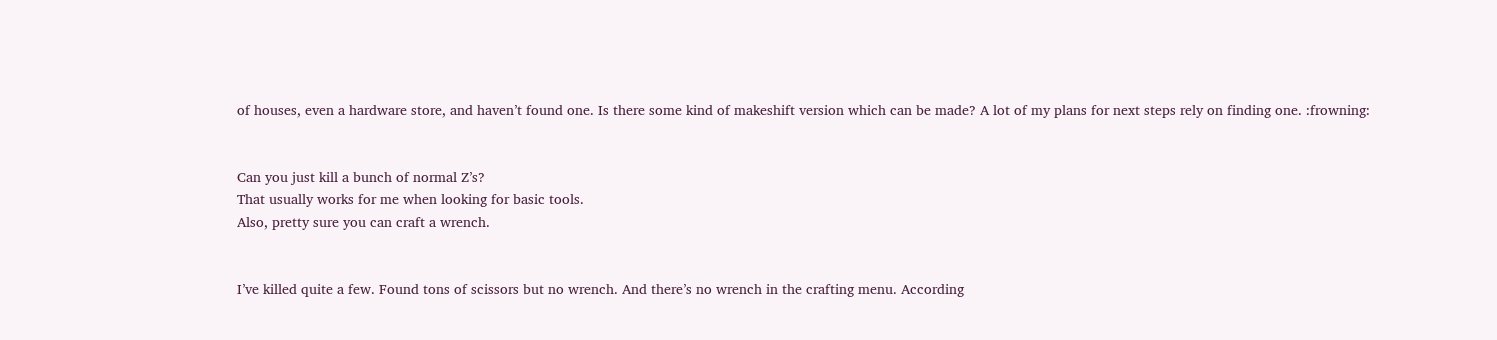of houses, even a hardware store, and haven’t found one. Is there some kind of makeshift version which can be made? A lot of my plans for next steps rely on finding one. :frowning:


Can you just kill a bunch of normal Z’s?
That usually works for me when looking for basic tools.
Also, pretty sure you can craft a wrench.


I’ve killed quite a few. Found tons of scissors but no wrench. And there’s no wrench in the crafting menu. According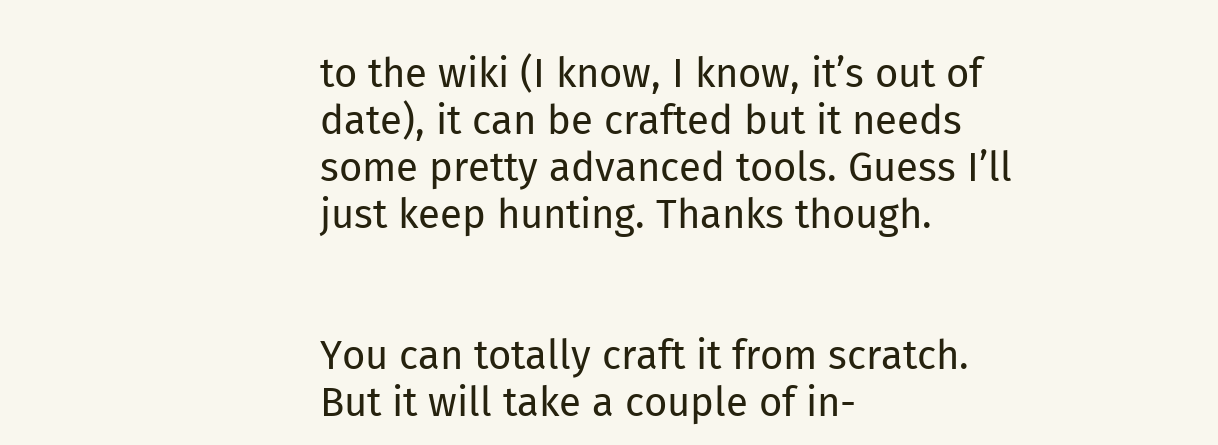to the wiki (I know, I know, it’s out of date), it can be crafted but it needs some pretty advanced tools. Guess I’ll just keep hunting. Thanks though.


You can totally craft it from scratch. But it will take a couple of in-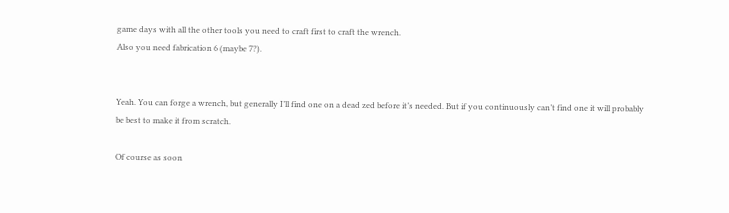game days with all the other tools you need to craft first to craft the wrench.
Also you need fabrication 6 (maybe 7?).


Yeah. You can forge a wrench, but generally I’ll find one on a dead zed before it’s needed. But if you continuously can’t find one it will probably be best to make it from scratch.

Of course as soon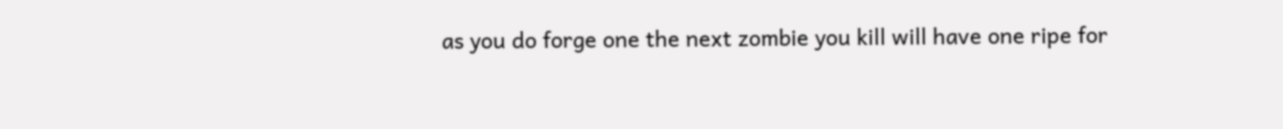as you do forge one the next zombie you kill will have one ripe for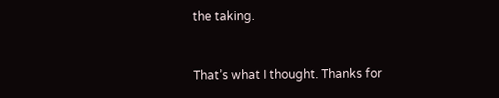the taking.


That’s what I thought. Thanks for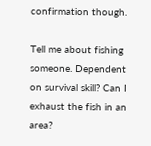confirmation though.

Tell me about fishing someone. Dependent on survival skill? Can I exhaust the fish in an area?